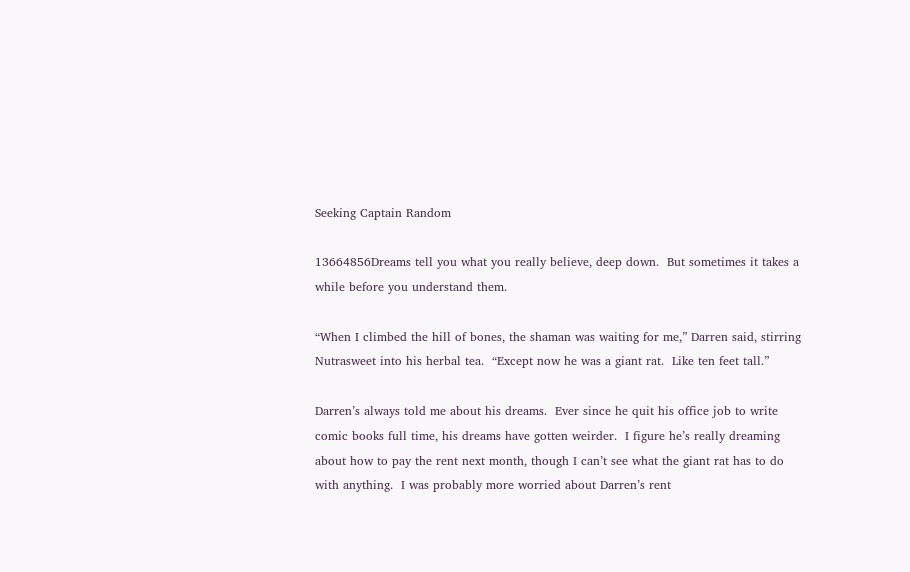Seeking Captain Random

13664856Dreams tell you what you really believe, deep down.  But sometimes it takes a while before you understand them.

“When I climbed the hill of bones, the shaman was waiting for me,” Darren said, stirring Nutrasweet into his herbal tea.  “Except now he was a giant rat.  Like ten feet tall.”

Darren’s always told me about his dreams.  Ever since he quit his office job to write comic books full time, his dreams have gotten weirder.  I figure he’s really dreaming about how to pay the rent next month, though I can’t see what the giant rat has to do with anything.  I was probably more worried about Darren’s rent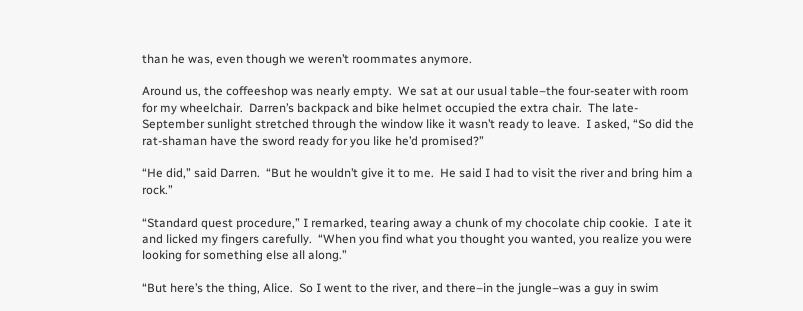than he was, even though we weren’t roommates anymore.

Around us, the coffeeshop was nearly empty.  We sat at our usual table–the four-seater with room for my wheelchair.  Darren’s backpack and bike helmet occupied the extra chair.  The late-September sunlight stretched through the window like it wasn’t ready to leave.  I asked, “So did the rat-shaman have the sword ready for you like he’d promised?”

“He did,” said Darren.  “But he wouldn’t give it to me.  He said I had to visit the river and bring him a rock.”

“Standard quest procedure,” I remarked, tearing away a chunk of my chocolate chip cookie.  I ate it and licked my fingers carefully.  “When you find what you thought you wanted, you realize you were looking for something else all along.”

“But here’s the thing, Alice.  So I went to the river, and there–in the jungle–was a guy in swim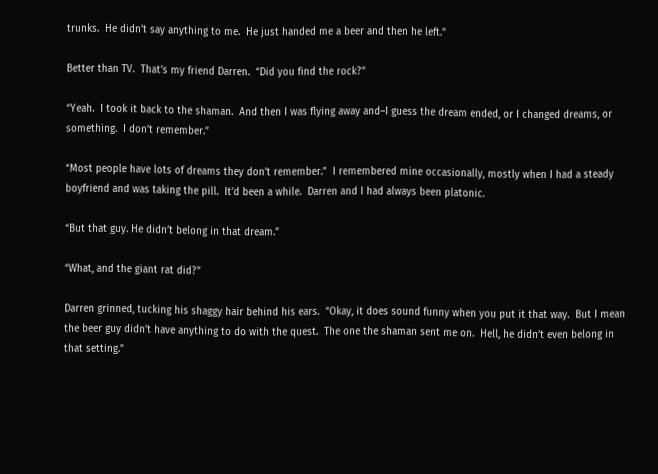trunks.  He didn’t say anything to me.  He just handed me a beer and then he left.”

Better than TV.  That’s my friend Darren.  “Did you find the rock?”

“Yeah.  I took it back to the shaman.  And then I was flying away and–I guess the dream ended, or I changed dreams, or something.  I don’t remember.”

“Most people have lots of dreams they don’t remember.”  I remembered mine occasionally, mostly when I had a steady boyfriend and was taking the pill.  It’d been a while.  Darren and I had always been platonic.

“But that guy. He didn’t belong in that dream.”

“What, and the giant rat did?”

Darren grinned, tucking his shaggy hair behind his ears.  “Okay, it does sound funny when you put it that way.  But I mean the beer guy didn’t have anything to do with the quest.  The one the shaman sent me on.  Hell, he didn’t even belong in that setting.”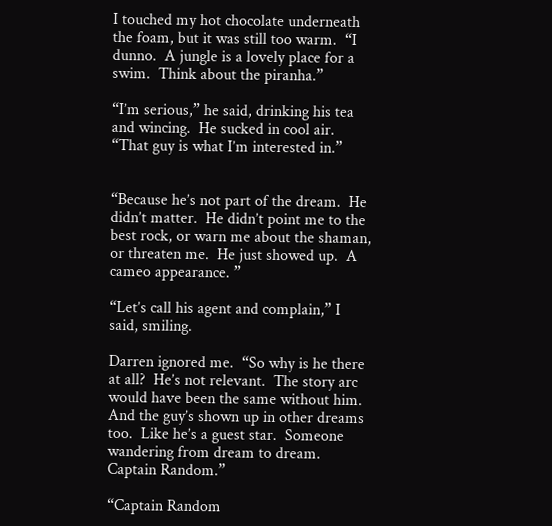I touched my hot chocolate underneath the foam, but it was still too warm.  “I dunno.  A jungle is a lovely place for a swim.  Think about the piranha.”

“I’m serious,” he said, drinking his tea and wincing.  He sucked in cool air.  “That guy is what I’m interested in.”


“Because he’s not part of the dream.  He didn’t matter.  He didn’t point me to the best rock, or warn me about the shaman, or threaten me.  He just showed up.  A cameo appearance. ”

“Let’s call his agent and complain,” I said, smiling.

Darren ignored me.  “So why is he there at all?  He’s not relevant.  The story arc would have been the same without him.  And the guy’s shown up in other dreams too.  Like he’s a guest star.  Someone wandering from dream to dream.  Captain Random.”

“Captain Random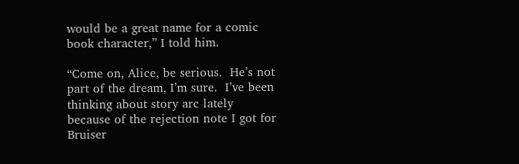would be a great name for a comic book character,” I told him.

“Come on, Alice, be serious.  He’s not part of the dream, I’m sure.  I’ve been thinking about story arc lately because of the rejection note I got for Bruiser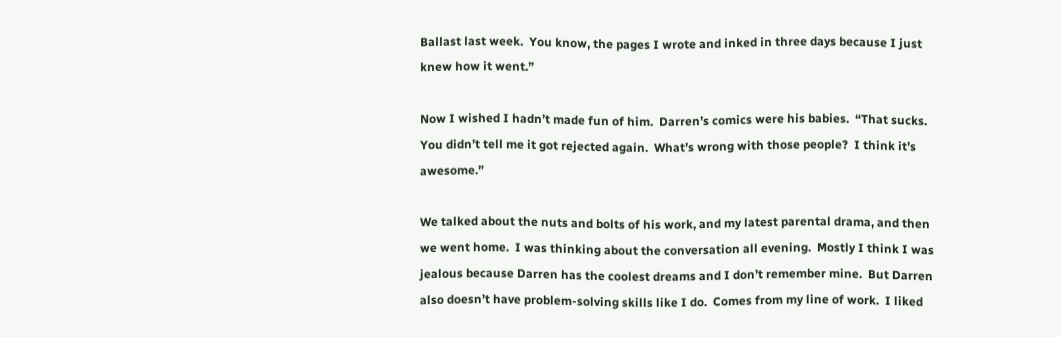Ballast last week.  You know, the pages I wrote and inked in three days because I just knew how it went.”

Now I wished I hadn’t made fun of him.  Darren’s comics were his babies.  “That sucks.  You didn’t tell me it got rejected again.  What’s wrong with those people?  I think it’s awesome.”

We talked about the nuts and bolts of his work, and my latest parental drama, and then we went home.  I was thinking about the conversation all evening.  Mostly I think I was jealous because Darren has the coolest dreams and I don’t remember mine.  But Darren also doesn’t have problem-solving skills like I do.  Comes from my line of work.  I liked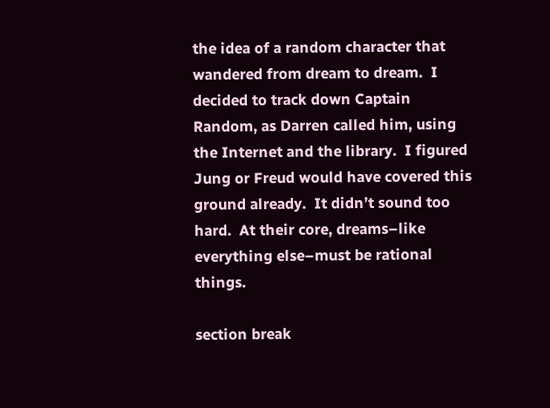the idea of a random character that wandered from dream to dream.  I decided to track down Captain Random, as Darren called him, using the Internet and the library.  I figured Jung or Freud would have covered this ground already.  It didn’t sound too hard.  At their core, dreams–like everything else–must be rational things.

section break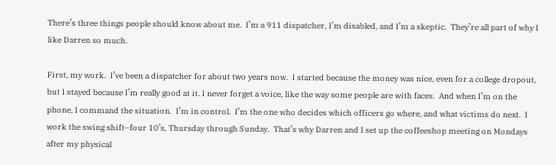There’s three things people should know about me.  I’m a 911 dispatcher, I’m disabled, and I’m a skeptic.  They’re all part of why I like Darren so much.

First, my work.  I’ve been a dispatcher for about two years now.  I started because the money was nice, even for a college dropout, but I stayed because I’m really good at it. I never forget a voice, like the way some people are with faces.  And when I’m on the phone, I command the situation.  I’m in control.  I’m the one who decides which officers go where, and what victims do next.  I work the swing shift–four 10’s, Thursday through Sunday.  That’s why Darren and I set up the coffeeshop meeting on Mondays after my physical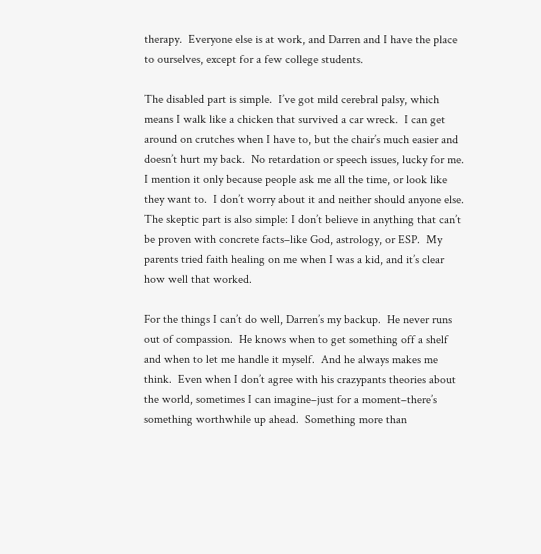therapy.  Everyone else is at work, and Darren and I have the place to ourselves, except for a few college students.

The disabled part is simple.  I’ve got mild cerebral palsy, which means I walk like a chicken that survived a car wreck.  I can get around on crutches when I have to, but the chair’s much easier and doesn’t hurt my back.  No retardation or speech issues, lucky for me.  I mention it only because people ask me all the time, or look like they want to.  I don’t worry about it and neither should anyone else.  The skeptic part is also simple: I don’t believe in anything that can’t be proven with concrete facts–like God, astrology, or ESP.  My parents tried faith healing on me when I was a kid, and it’s clear how well that worked.

For the things I can’t do well, Darren’s my backup.  He never runs out of compassion.  He knows when to get something off a shelf and when to let me handle it myself.  And he always makes me think.  Even when I don’t agree with his crazypants theories about the world, sometimes I can imagine–just for a moment–there’s something worthwhile up ahead.  Something more than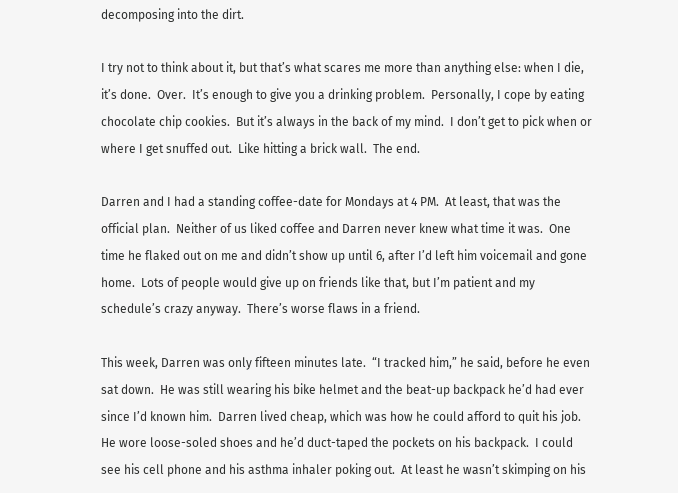decomposing into the dirt.

I try not to think about it, but that’s what scares me more than anything else: when I die, it’s done.  Over.  It’s enough to give you a drinking problem.  Personally, I cope by eating chocolate chip cookies.  But it’s always in the back of my mind.  I don’t get to pick when or where I get snuffed out.  Like hitting a brick wall.  The end.

Darren and I had a standing coffee-date for Mondays at 4 PM.  At least, that was the official plan.  Neither of us liked coffee and Darren never knew what time it was.  One time he flaked out on me and didn’t show up until 6, after I’d left him voicemail and gone home.  Lots of people would give up on friends like that, but I’m patient and my schedule’s crazy anyway.  There’s worse flaws in a friend.

This week, Darren was only fifteen minutes late.  “I tracked him,” he said, before he even sat down.  He was still wearing his bike helmet and the beat-up backpack he’d had ever since I’d known him.  Darren lived cheap, which was how he could afford to quit his job.  He wore loose-soled shoes and he’d duct-taped the pockets on his backpack.  I could see his cell phone and his asthma inhaler poking out.  At least he wasn’t skimping on his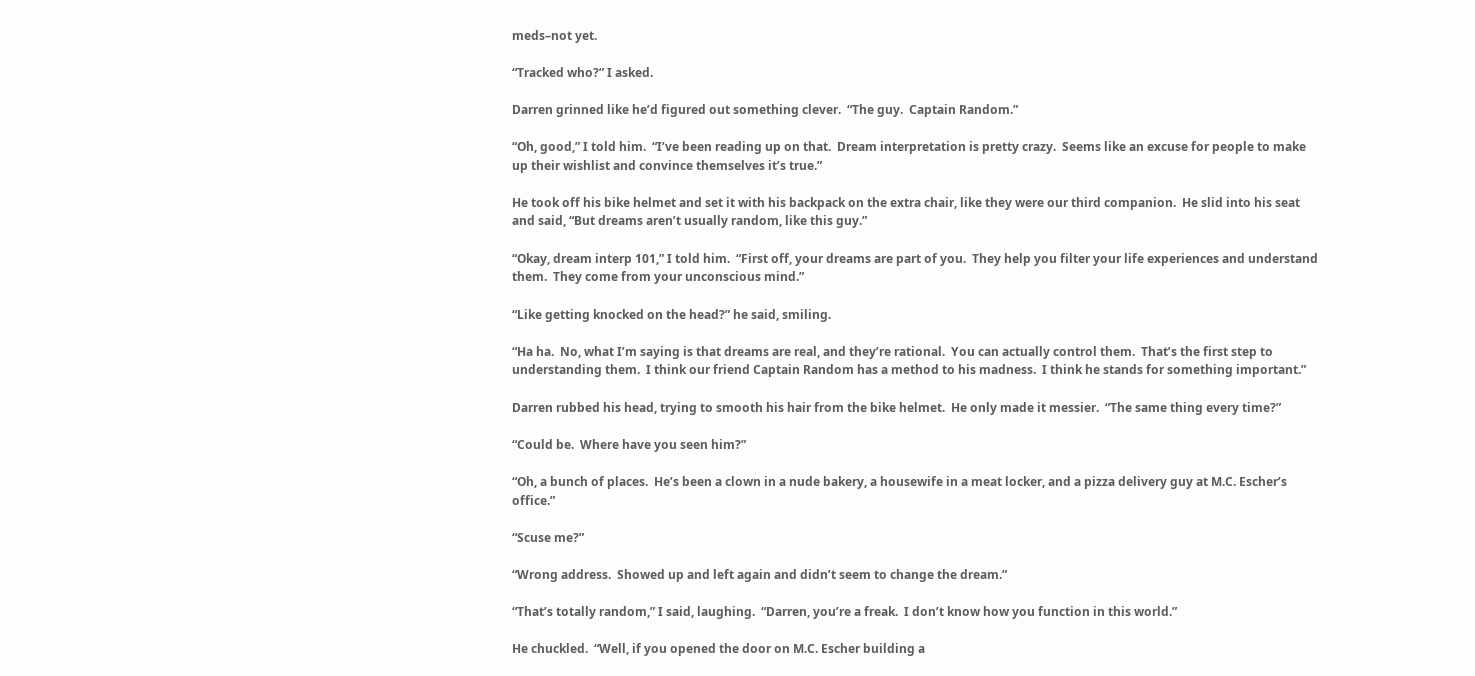meds–not yet.

“Tracked who?” I asked.

Darren grinned like he’d figured out something clever.  “The guy.  Captain Random.”

“Oh, good,” I told him.  “I’ve been reading up on that.  Dream interpretation is pretty crazy.  Seems like an excuse for people to make up their wishlist and convince themselves it’s true.”

He took off his bike helmet and set it with his backpack on the extra chair, like they were our third companion.  He slid into his seat and said, “But dreams aren’t usually random, like this guy.”

“Okay, dream interp 101,” I told him.  “First off, your dreams are part of you.  They help you filter your life experiences and understand them.  They come from your unconscious mind.”

“Like getting knocked on the head?” he said, smiling.

“Ha ha.  No, what I’m saying is that dreams are real, and they’re rational.  You can actually control them.  That’s the first step to understanding them.  I think our friend Captain Random has a method to his madness.  I think he stands for something important.”

Darren rubbed his head, trying to smooth his hair from the bike helmet.  He only made it messier.  “The same thing every time?”

“Could be.  Where have you seen him?”

“Oh, a bunch of places.  He’s been a clown in a nude bakery, a housewife in a meat locker, and a pizza delivery guy at M.C. Escher’s office.”

“Scuse me?”

“Wrong address.  Showed up and left again and didn’t seem to change the dream.”

“That’s totally random,” I said, laughing.  “Darren, you’re a freak.  I don’t know how you function in this world.”

He chuckled.  “Well, if you opened the door on M.C. Escher building a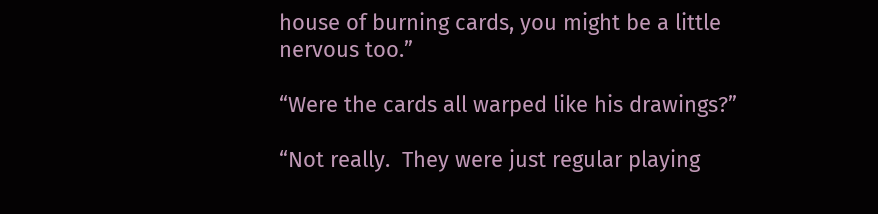house of burning cards, you might be a little nervous too.”

“Were the cards all warped like his drawings?”

“Not really.  They were just regular playing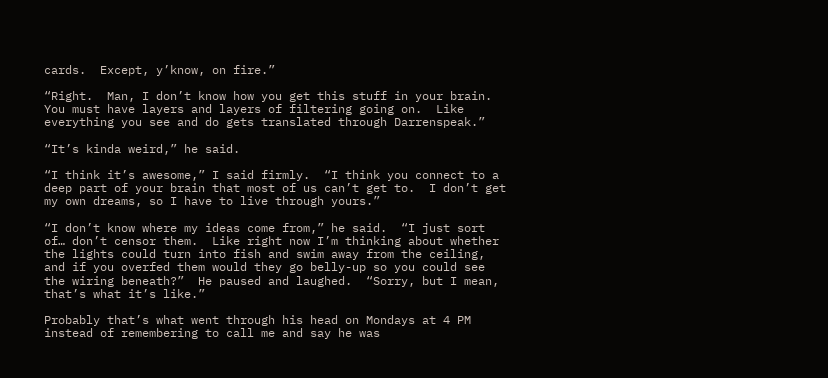cards.  Except, y’know, on fire.”

“Right.  Man, I don’t know how you get this stuff in your brain. You must have layers and layers of filtering going on.  Like everything you see and do gets translated through Darrenspeak.”

“It’s kinda weird,” he said.

“I think it’s awesome,” I said firmly.  “I think you connect to a deep part of your brain that most of us can’t get to.  I don’t get my own dreams, so I have to live through yours.”

“I don’t know where my ideas come from,” he said.  “I just sort of… don’t censor them.  Like right now I’m thinking about whether the lights could turn into fish and swim away from the ceiling, and if you overfed them would they go belly-up so you could see the wiring beneath?”  He paused and laughed.  “Sorry, but I mean, that’s what it’s like.”

Probably that’s what went through his head on Mondays at 4 PM instead of remembering to call me and say he was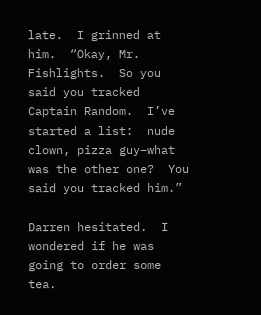late.  I grinned at him.  “Okay, Mr. Fishlights.  So you said you tracked Captain Random.  I’ve started a list:  nude clown, pizza guy–what was the other one?  You said you tracked him.”

Darren hesitated.  I wondered if he was going to order some tea.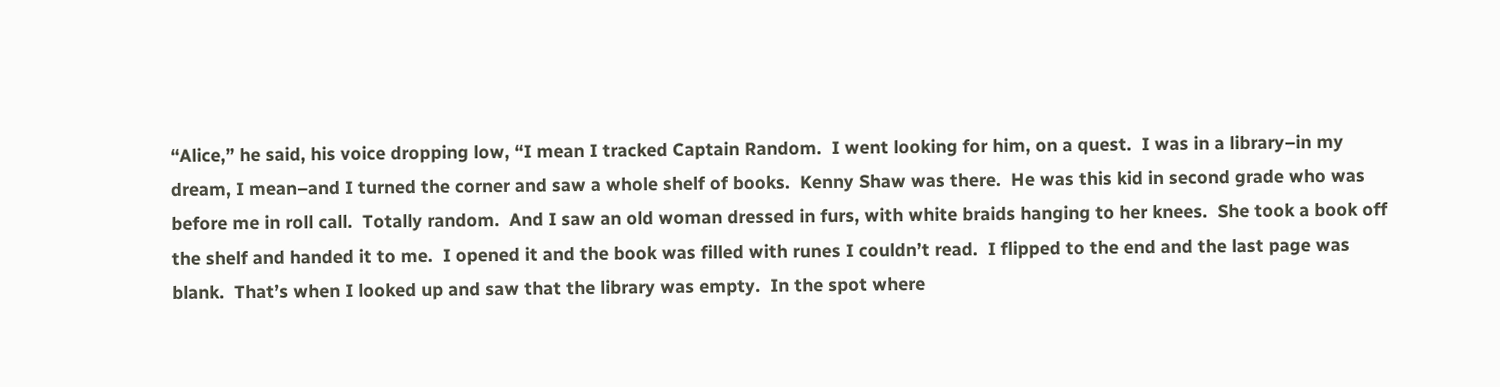“Alice,” he said, his voice dropping low, “I mean I tracked Captain Random.  I went looking for him, on a quest.  I was in a library–in my dream, I mean–and I turned the corner and saw a whole shelf of books.  Kenny Shaw was there.  He was this kid in second grade who was before me in roll call.  Totally random.  And I saw an old woman dressed in furs, with white braids hanging to her knees.  She took a book off the shelf and handed it to me.  I opened it and the book was filled with runes I couldn’t read.  I flipped to the end and the last page was blank.  That’s when I looked up and saw that the library was empty.  In the spot where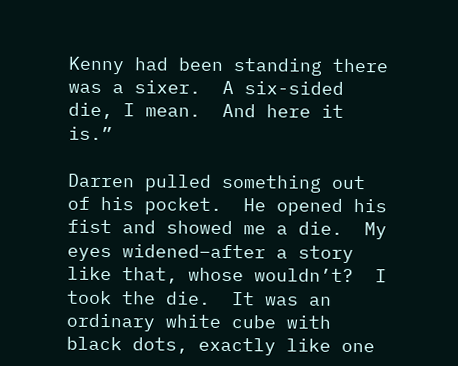Kenny had been standing there was a sixer.  A six-sided die, I mean.  And here it is.”

Darren pulled something out of his pocket.  He opened his fist and showed me a die.  My eyes widened–after a story like that, whose wouldn’t?  I took the die.  It was an ordinary white cube with black dots, exactly like one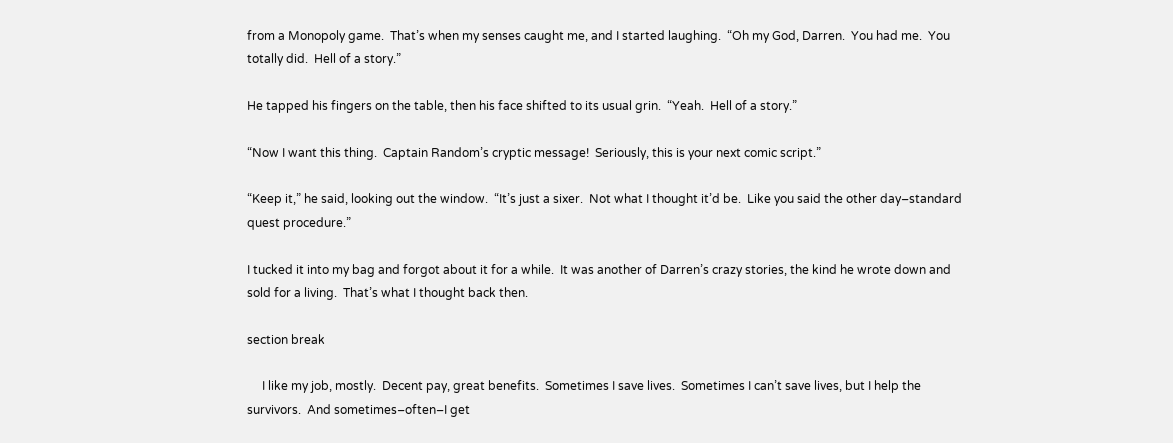from a Monopoly game.  That’s when my senses caught me, and I started laughing.  “Oh my God, Darren.  You had me.  You totally did.  Hell of a story.”

He tapped his fingers on the table, then his face shifted to its usual grin.  “Yeah.  Hell of a story.”

“Now I want this thing.  Captain Random’s cryptic message!  Seriously, this is your next comic script.”

“Keep it,” he said, looking out the window.  “It’s just a sixer.  Not what I thought it’d be.  Like you said the other day–standard quest procedure.”

I tucked it into my bag and forgot about it for a while.  It was another of Darren’s crazy stories, the kind he wrote down and sold for a living.  That’s what I thought back then.

section break

     I like my job, mostly.  Decent pay, great benefits.  Sometimes I save lives.  Sometimes I can’t save lives, but I help the survivors.  And sometimes–often–I get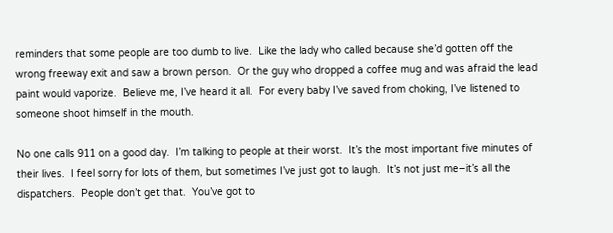reminders that some people are too dumb to live.  Like the lady who called because she’d gotten off the wrong freeway exit and saw a brown person.  Or the guy who dropped a coffee mug and was afraid the lead paint would vaporize.  Believe me, I’ve heard it all.  For every baby I’ve saved from choking, I’ve listened to someone shoot himself in the mouth.

No one calls 911 on a good day.  I’m talking to people at their worst.  It’s the most important five minutes of their lives.  I feel sorry for lots of them, but sometimes I’ve just got to laugh.  It’s not just me–it’s all the dispatchers.  People don’t get that.  You’ve got to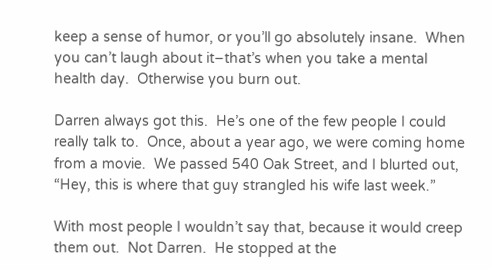keep a sense of humor, or you’ll go absolutely insane.  When you can’t laugh about it–that’s when you take a mental health day.  Otherwise you burn out.

Darren always got this.  He’s one of the few people I could really talk to.  Once, about a year ago, we were coming home from a movie.  We passed 540 Oak Street, and I blurted out, “Hey, this is where that guy strangled his wife last week.”

With most people I wouldn’t say that, because it would creep them out.  Not Darren.  He stopped at the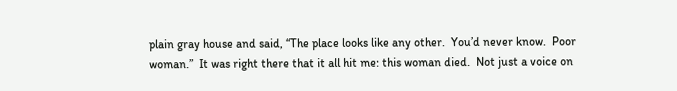plain gray house and said, “The place looks like any other.  You’d never know.  Poor woman.”  It was right there that it all hit me: this woman died.  Not just a voice on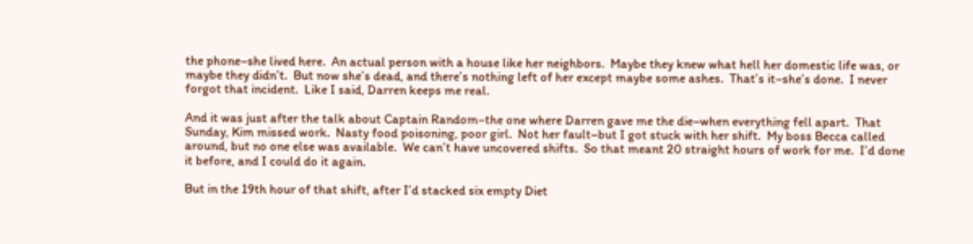the phone–she lived here.  An actual person with a house like her neighbors.  Maybe they knew what hell her domestic life was, or maybe they didn’t.  But now she’s dead, and there’s nothing left of her except maybe some ashes.  That’s it–she’s done.  I never forgot that incident.  Like I said, Darren keeps me real.

And it was just after the talk about Captain Random–the one where Darren gave me the die–when everything fell apart.  That Sunday, Kim missed work.  Nasty food poisoning, poor girl.  Not her fault–but I got stuck with her shift.  My boss Becca called around, but no one else was available.  We can’t have uncovered shifts.  So that meant 20 straight hours of work for me.  I’d done it before, and I could do it again.

But in the 19th hour of that shift, after I’d stacked six empty Diet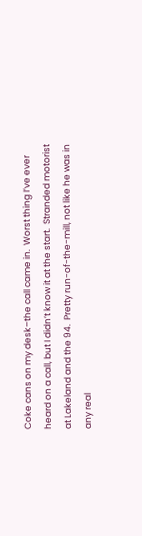Coke cans on my desk–the call came in.  Worst thing I’ve ever heard on a call, but I didn’t know it at the start.  Stranded motorist at Lakeland and the 94.  Pretty run-of-the-mill, not like he was in any real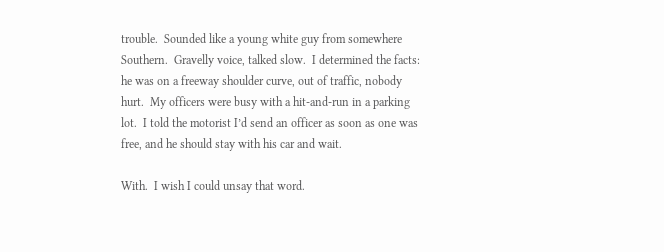trouble.  Sounded like a young white guy from somewhere Southern.  Gravelly voice, talked slow.  I determined the facts: he was on a freeway shoulder curve, out of traffic, nobody hurt.  My officers were busy with a hit-and-run in a parking lot.  I told the motorist I’d send an officer as soon as one was free, and he should stay with his car and wait.

With.  I wish I could unsay that word.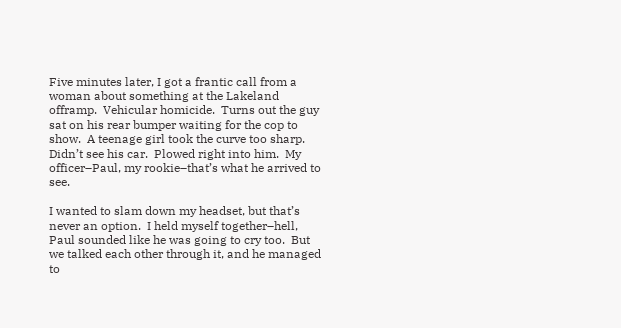Five minutes later, I got a frantic call from a woman about something at the Lakeland offramp.  Vehicular homicide.  Turns out the guy sat on his rear bumper waiting for the cop to show.  A teenage girl took the curve too sharp.  Didn’t see his car.  Plowed right into him.  My officer–Paul, my rookie–that’s what he arrived to see.

I wanted to slam down my headset, but that’s never an option.  I held myself together–hell, Paul sounded like he was going to cry too.  But we talked each other through it, and he managed to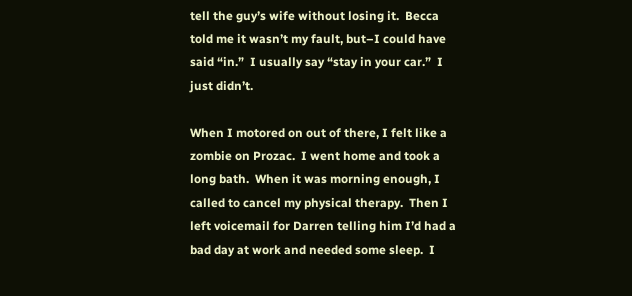tell the guy’s wife without losing it.  Becca told me it wasn’t my fault, but–I could have said “in.”  I usually say “stay in your car.”  I just didn’t.

When I motored on out of there, I felt like a zombie on Prozac.  I went home and took a long bath.  When it was morning enough, I called to cancel my physical therapy.  Then I left voicemail for Darren telling him I’d had a bad day at work and needed some sleep.  I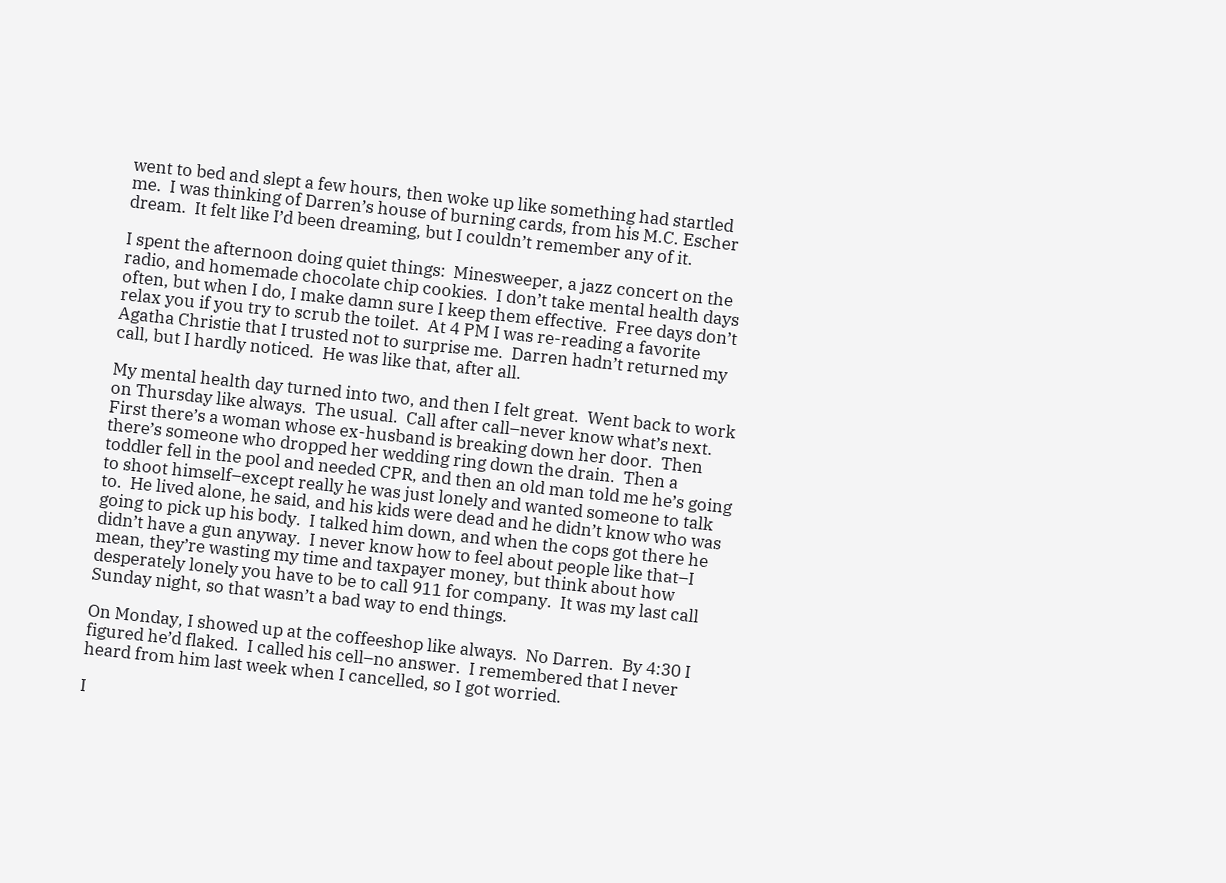went to bed and slept a few hours, then woke up like something had startled me.  I was thinking of Darren’s house of burning cards, from his M.C. Escher dream.  It felt like I’d been dreaming, but I couldn’t remember any of it.

I spent the afternoon doing quiet things:  Minesweeper, a jazz concert on the radio, and homemade chocolate chip cookies.  I don’t take mental health days often, but when I do, I make damn sure I keep them effective.  Free days don’t relax you if you try to scrub the toilet.  At 4 PM I was re-reading a favorite Agatha Christie that I trusted not to surprise me.  Darren hadn’t returned my call, but I hardly noticed.  He was like that, after all.

My mental health day turned into two, and then I felt great.  Went back to work on Thursday like always.  The usual.  Call after call–never know what’s next.  First there’s a woman whose ex-husband is breaking down her door.  Then there’s someone who dropped her wedding ring down the drain.  Then a toddler fell in the pool and needed CPR, and then an old man told me he’s going to shoot himself–except really he was just lonely and wanted someone to talk to.  He lived alone, he said, and his kids were dead and he didn’t know who was going to pick up his body.  I talked him down, and when the cops got there he didn’t have a gun anyway.  I never know how to feel about people like that–I mean, they’re wasting my time and taxpayer money, but think about how desperately lonely you have to be to call 911 for company.  It was my last call Sunday night, so that wasn’t a bad way to end things.

On Monday, I showed up at the coffeeshop like always.  No Darren.  By 4:30 I figured he’d flaked.  I called his cell–no answer.  I remembered that I never heard from him last week when I cancelled, so I got worried.

I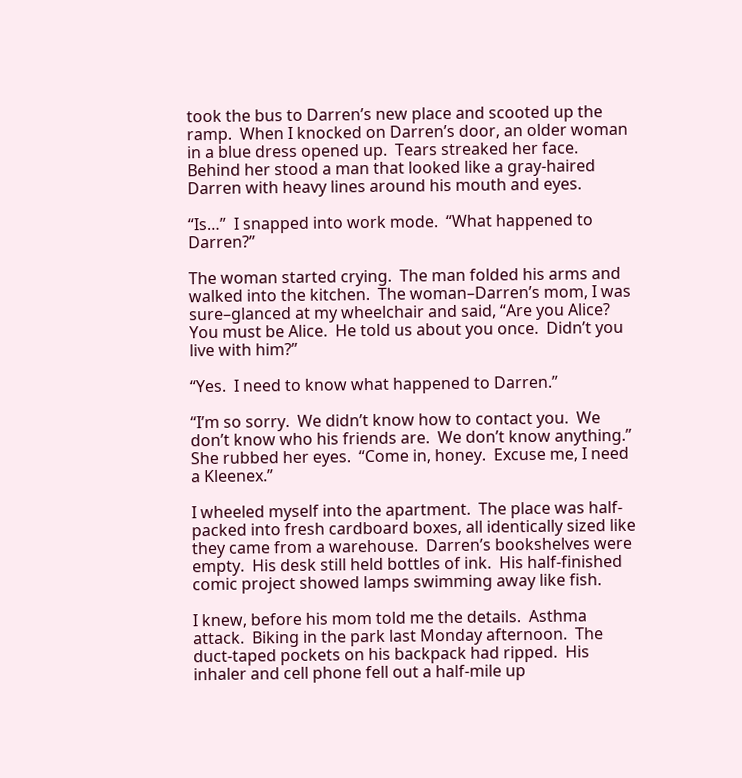took the bus to Darren’s new place and scooted up the ramp.  When I knocked on Darren’s door, an older woman in a blue dress opened up.  Tears streaked her face.  Behind her stood a man that looked like a gray-haired Darren with heavy lines around his mouth and eyes.

“Is…”  I snapped into work mode.  “What happened to Darren?”

The woman started crying.  The man folded his arms and walked into the kitchen.  The woman–Darren’s mom, I was sure–glanced at my wheelchair and said, “Are you Alice?  You must be Alice.  He told us about you once.  Didn’t you live with him?”

“Yes.  I need to know what happened to Darren.”

“I’m so sorry.  We didn’t know how to contact you.  We don’t know who his friends are.  We don’t know anything.”  She rubbed her eyes.  “Come in, honey.  Excuse me, I need a Kleenex.”

I wheeled myself into the apartment.  The place was half-packed into fresh cardboard boxes, all identically sized like they came from a warehouse.  Darren’s bookshelves were empty.  His desk still held bottles of ink.  His half-finished comic project showed lamps swimming away like fish.

I knew, before his mom told me the details.  Asthma attack.  Biking in the park last Monday afternoon.  The duct-taped pockets on his backpack had ripped.  His inhaler and cell phone fell out a half-mile up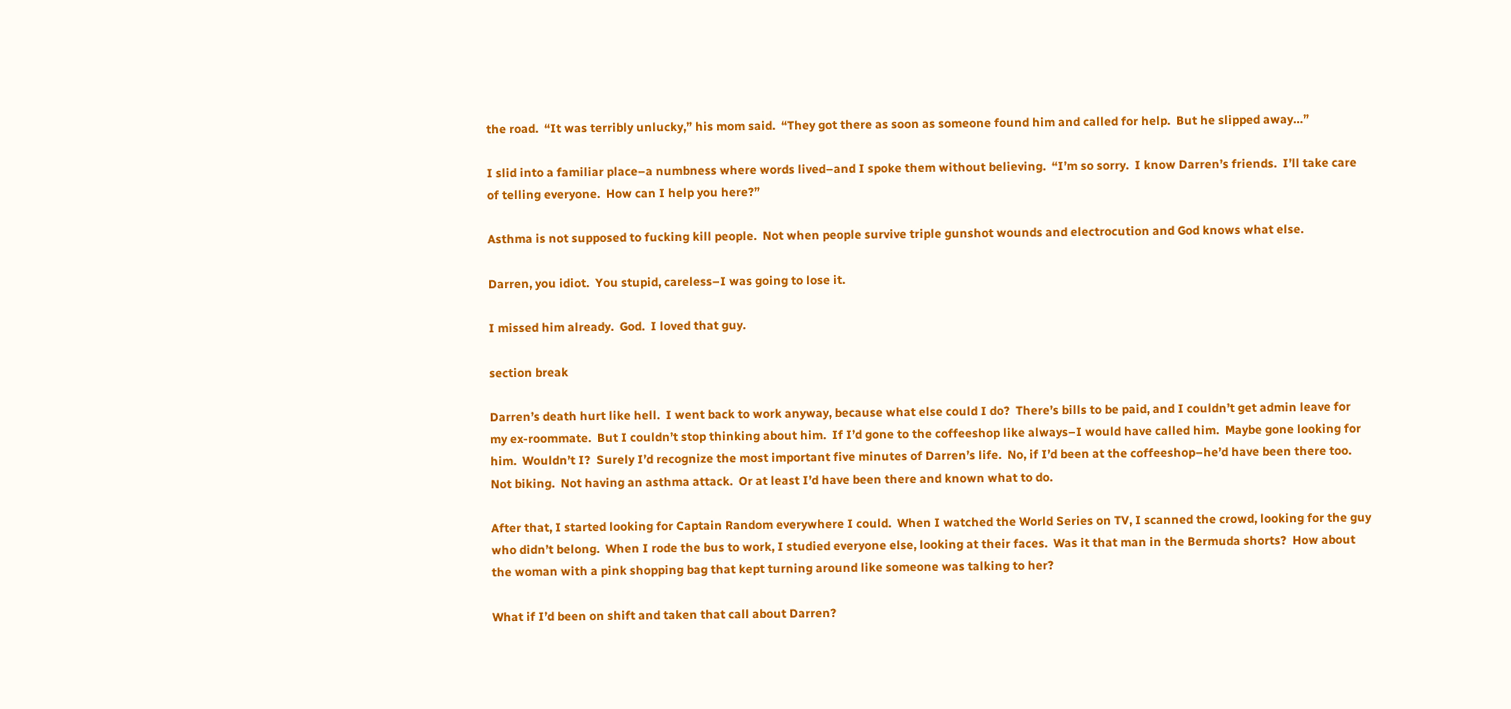the road.  “It was terribly unlucky,” his mom said.  “They got there as soon as someone found him and called for help.  But he slipped away…”

I slid into a familiar place–a numbness where words lived–and I spoke them without believing.  “I’m so sorry.  I know Darren’s friends.  I’ll take care of telling everyone.  How can I help you here?”

Asthma is not supposed to fucking kill people.  Not when people survive triple gunshot wounds and electrocution and God knows what else.

Darren, you idiot.  You stupid, careless–I was going to lose it.

I missed him already.  God.  I loved that guy.

section break

Darren’s death hurt like hell.  I went back to work anyway, because what else could I do?  There’s bills to be paid, and I couldn’t get admin leave for my ex-roommate.  But I couldn’t stop thinking about him.  If I’d gone to the coffeeshop like always–I would have called him.  Maybe gone looking for him.  Wouldn’t I?  Surely I’d recognize the most important five minutes of Darren’s life.  No, if I’d been at the coffeeshop–he’d have been there too.  Not biking.  Not having an asthma attack.  Or at least I’d have been there and known what to do.

After that, I started looking for Captain Random everywhere I could.  When I watched the World Series on TV, I scanned the crowd, looking for the guy who didn’t belong.  When I rode the bus to work, I studied everyone else, looking at their faces.  Was it that man in the Bermuda shorts?  How about the woman with a pink shopping bag that kept turning around like someone was talking to her?

What if I’d been on shift and taken that call about Darren?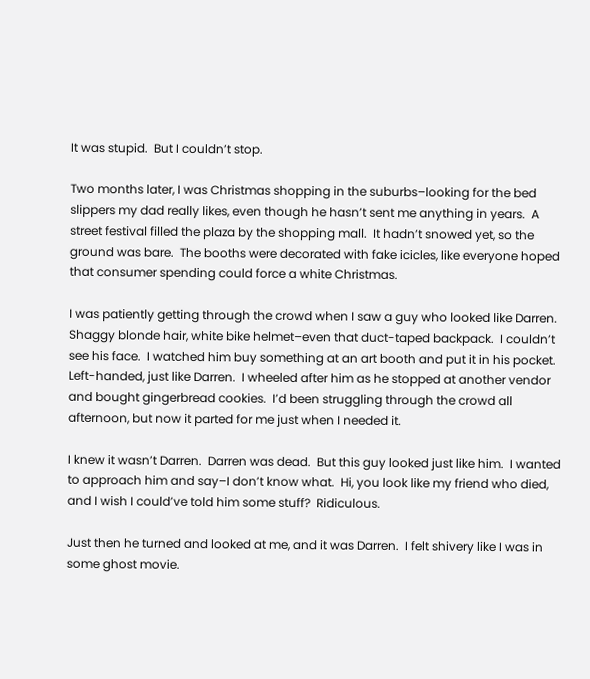It was stupid.  But I couldn’t stop.

Two months later, I was Christmas shopping in the suburbs–looking for the bed slippers my dad really likes, even though he hasn’t sent me anything in years.  A street festival filled the plaza by the shopping mall.  It hadn’t snowed yet, so the ground was bare.  The booths were decorated with fake icicles, like everyone hoped that consumer spending could force a white Christmas.

I was patiently getting through the crowd when I saw a guy who looked like Darren.  Shaggy blonde hair, white bike helmet–even that duct-taped backpack.  I couldn’t see his face.  I watched him buy something at an art booth and put it in his pocket.  Left-handed, just like Darren.  I wheeled after him as he stopped at another vendor and bought gingerbread cookies.  I’d been struggling through the crowd all afternoon, but now it parted for me just when I needed it.

I knew it wasn’t Darren.  Darren was dead.  But this guy looked just like him.  I wanted to approach him and say–I don’t know what.  Hi, you look like my friend who died, and I wish I could’ve told him some stuff?  Ridiculous.

Just then he turned and looked at me, and it was Darren.  I felt shivery like I was in some ghost movie.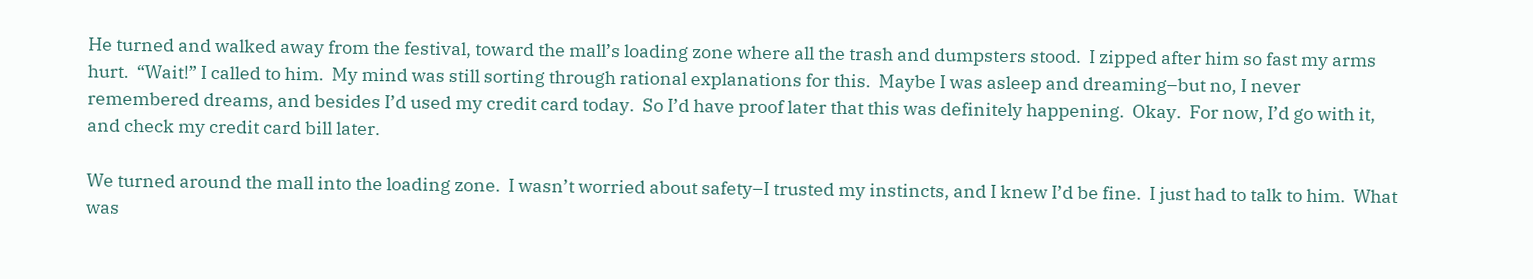He turned and walked away from the festival, toward the mall’s loading zone where all the trash and dumpsters stood.  I zipped after him so fast my arms hurt.  “Wait!” I called to him.  My mind was still sorting through rational explanations for this.  Maybe I was asleep and dreaming–but no, I never remembered dreams, and besides I’d used my credit card today.  So I’d have proof later that this was definitely happening.  Okay.  For now, I’d go with it, and check my credit card bill later.

We turned around the mall into the loading zone.  I wasn’t worried about safety–I trusted my instincts, and I knew I’d be fine.  I just had to talk to him.  What was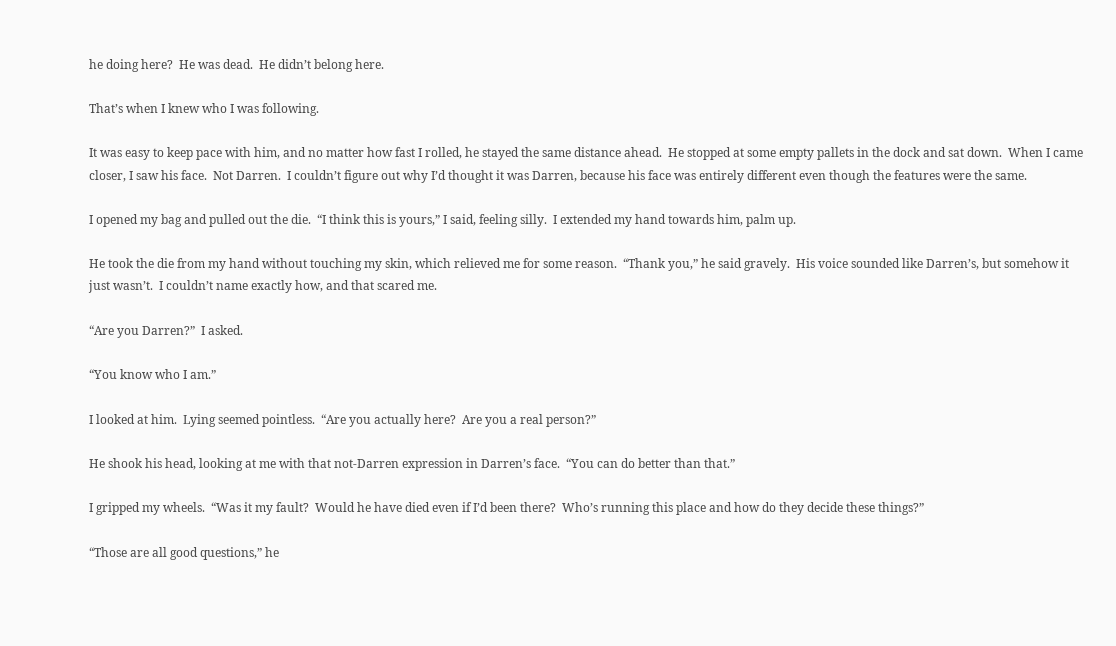he doing here?  He was dead.  He didn’t belong here.

That’s when I knew who I was following.

It was easy to keep pace with him, and no matter how fast I rolled, he stayed the same distance ahead.  He stopped at some empty pallets in the dock and sat down.  When I came closer, I saw his face.  Not Darren.  I couldn’t figure out why I’d thought it was Darren, because his face was entirely different even though the features were the same.

I opened my bag and pulled out the die.  “I think this is yours,” I said, feeling silly.  I extended my hand towards him, palm up.

He took the die from my hand without touching my skin, which relieved me for some reason.  “Thank you,” he said gravely.  His voice sounded like Darren’s, but somehow it just wasn’t.  I couldn’t name exactly how, and that scared me.

“Are you Darren?”  I asked.

“You know who I am.”

I looked at him.  Lying seemed pointless.  “Are you actually here?  Are you a real person?”

He shook his head, looking at me with that not-Darren expression in Darren’s face.  “You can do better than that.”

I gripped my wheels.  “Was it my fault?  Would he have died even if I’d been there?  Who’s running this place and how do they decide these things?”

“Those are all good questions,” he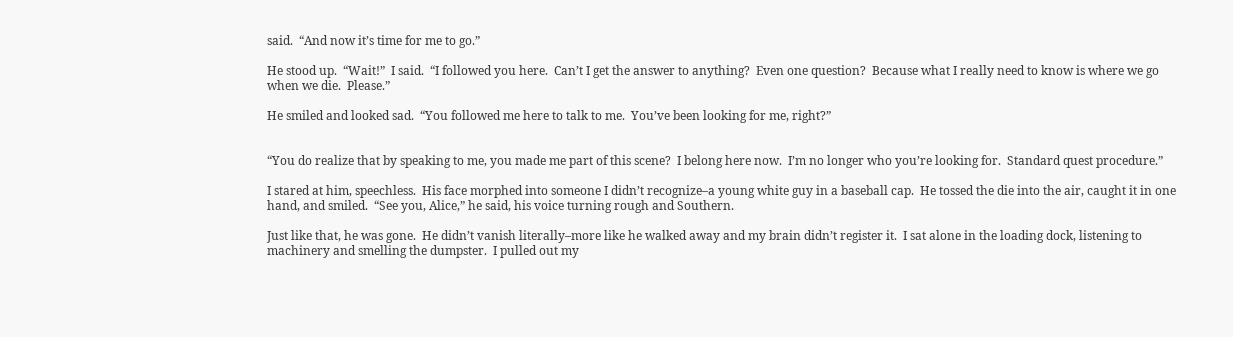said.  “And now it’s time for me to go.”

He stood up.  “Wait!”  I said.  “I followed you here.  Can’t I get the answer to anything?  Even one question?  Because what I really need to know is where we go when we die.  Please.”

He smiled and looked sad.  “You followed me here to talk to me.  You’ve been looking for me, right?”


“You do realize that by speaking to me, you made me part of this scene?  I belong here now.  I’m no longer who you’re looking for.  Standard quest procedure.”

I stared at him, speechless.  His face morphed into someone I didn’t recognize–a young white guy in a baseball cap.  He tossed the die into the air, caught it in one hand, and smiled.  “See you, Alice,” he said, his voice turning rough and Southern.

Just like that, he was gone.  He didn’t vanish literally–more like he walked away and my brain didn’t register it.  I sat alone in the loading dock, listening to machinery and smelling the dumpster.  I pulled out my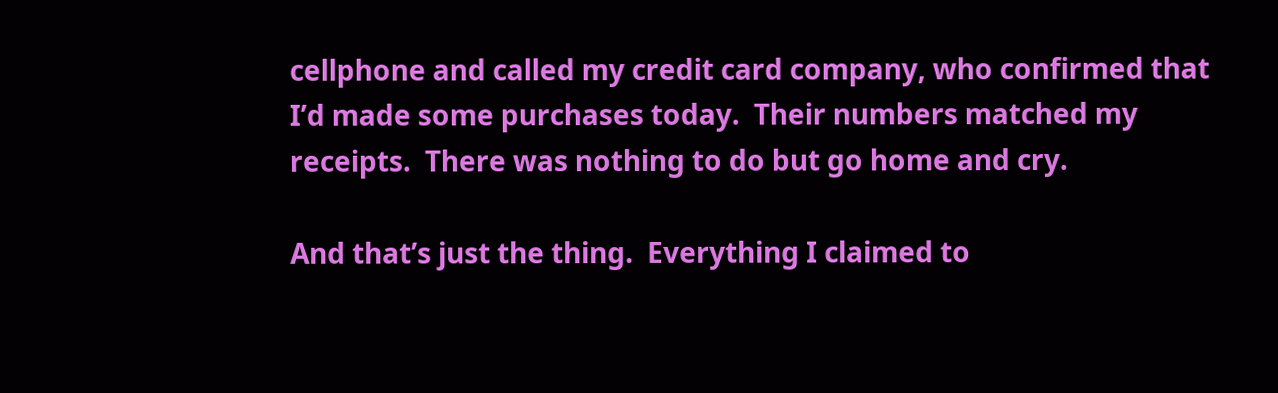cellphone and called my credit card company, who confirmed that I’d made some purchases today.  Their numbers matched my receipts.  There was nothing to do but go home and cry.

And that’s just the thing.  Everything I claimed to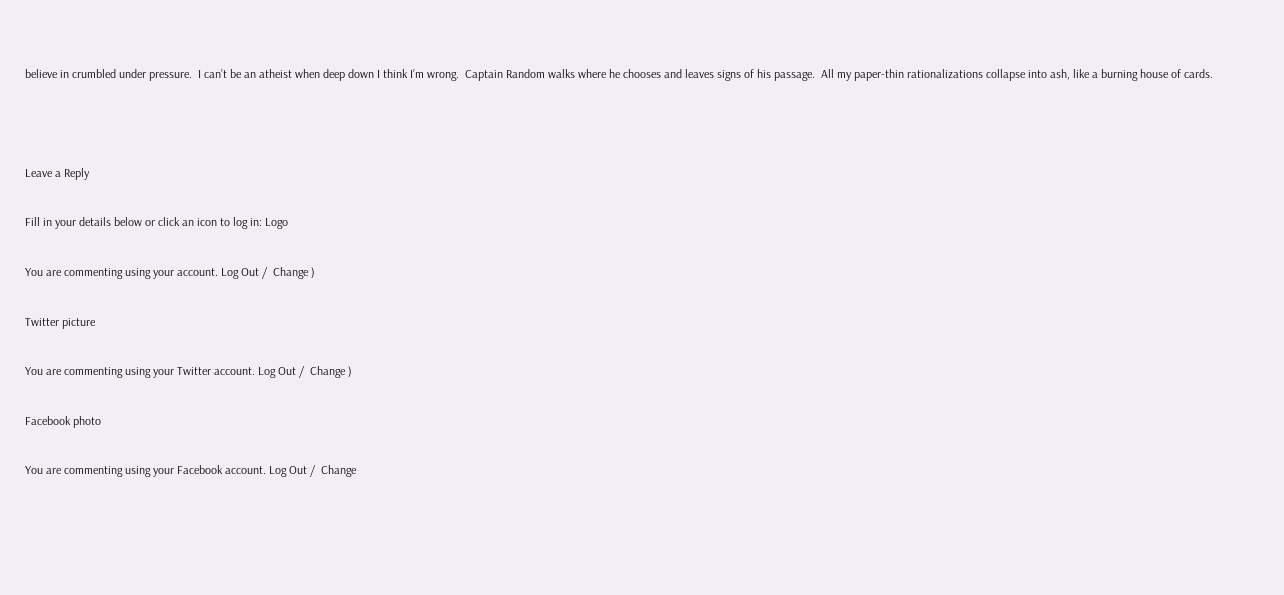believe in crumbled under pressure.  I can’t be an atheist when deep down I think I’m wrong.  Captain Random walks where he chooses and leaves signs of his passage.  All my paper-thin rationalizations collapse into ash, like a burning house of cards.



Leave a Reply

Fill in your details below or click an icon to log in: Logo

You are commenting using your account. Log Out /  Change )

Twitter picture

You are commenting using your Twitter account. Log Out /  Change )

Facebook photo

You are commenting using your Facebook account. Log Out /  Change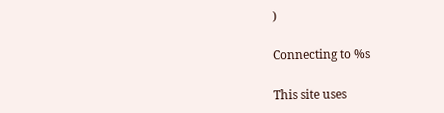)

Connecting to %s

This site uses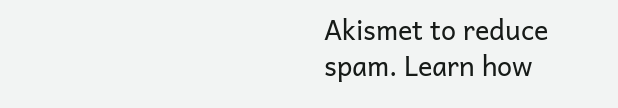Akismet to reduce spam. Learn how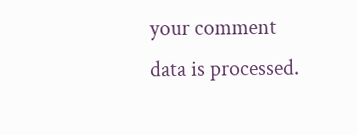your comment data is processed.